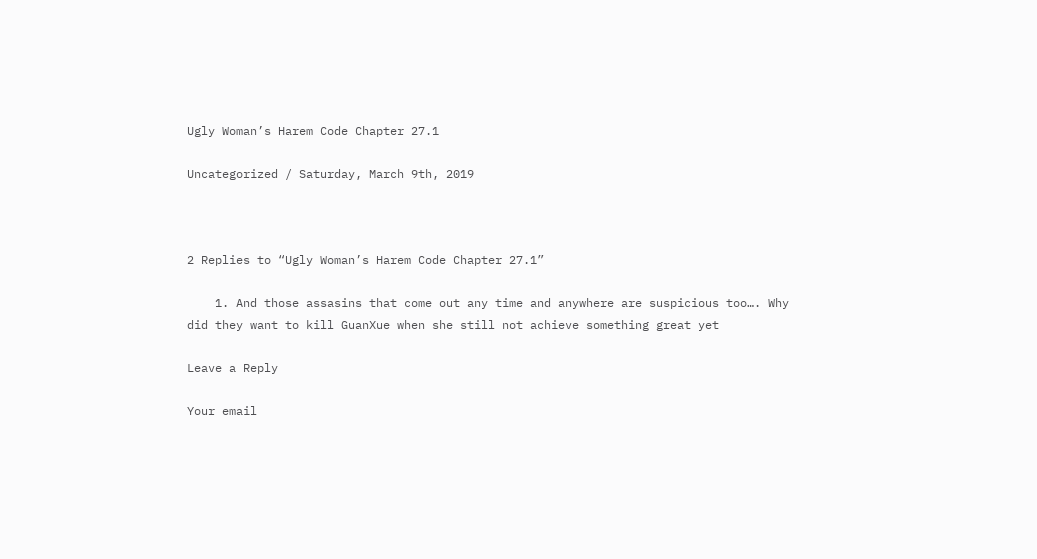Ugly Woman’s Harem Code Chapter 27.1

Uncategorized / Saturday, March 9th, 2019



2 Replies to “Ugly Woman’s Harem Code Chapter 27.1”

    1. And those assasins that come out any time and anywhere are suspicious too…. Why did they want to kill GuanXue when she still not achieve something great yet

Leave a Reply

Your email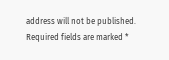address will not be published. Required fields are marked *